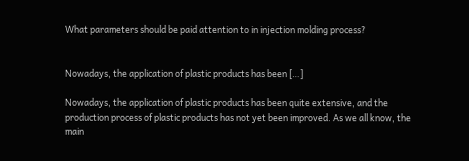What parameters should be paid attention to in injection molding process?


Nowadays, the application of plastic products has been […]

Nowadays, the application of plastic products has been quite extensive, and the production process of plastic products has not yet been improved. As we all know, the main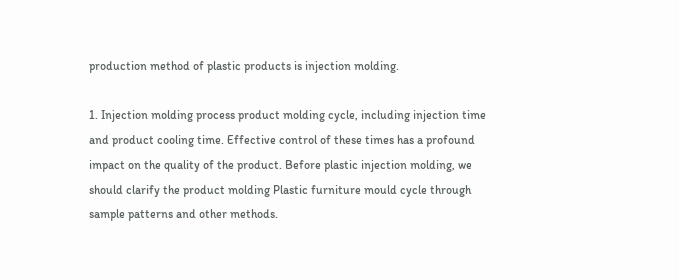production method of plastic products is injection molding.

1. Injection molding process product molding cycle, including injection time and product cooling time. Effective control of these times has a profound impact on the quality of the product. Before plastic injection molding, we should clarify the product molding Plastic furniture mould cycle through sample patterns and other methods.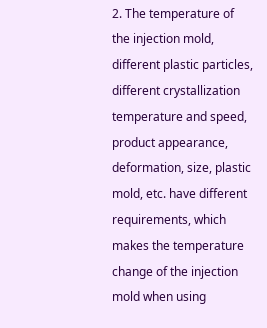2. The temperature of the injection mold, different plastic particles, different crystallization temperature and speed, product appearance, deformation, size, plastic mold, etc. have different requirements, which makes the temperature change of the injection mold when using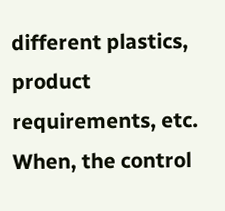different plastics, product requirements, etc. When, the control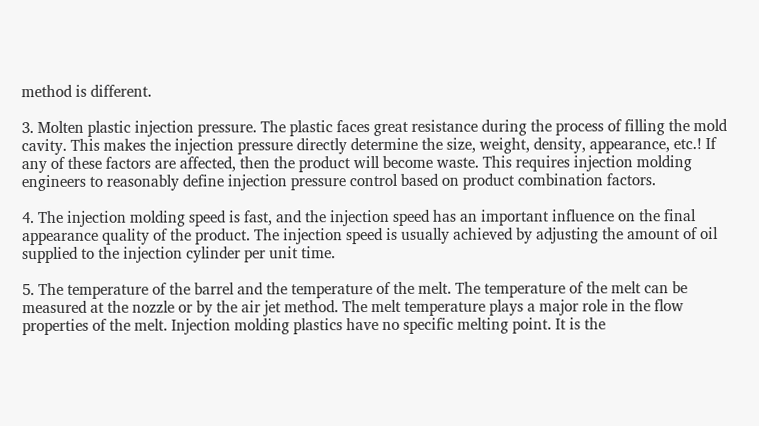method is different.

3. Molten plastic injection pressure. The plastic faces great resistance during the process of filling the mold cavity. This makes the injection pressure directly determine the size, weight, density, appearance, etc.! If any of these factors are affected, then the product will become waste. This requires injection molding engineers to reasonably define injection pressure control based on product combination factors.

4. The injection molding speed is fast, and the injection speed has an important influence on the final appearance quality of the product. The injection speed is usually achieved by adjusting the amount of oil supplied to the injection cylinder per unit time.

5. The temperature of the barrel and the temperature of the melt. The temperature of the melt can be measured at the nozzle or by the air jet method. The melt temperature plays a major role in the flow properties of the melt. Injection molding plastics have no specific melting point. It is the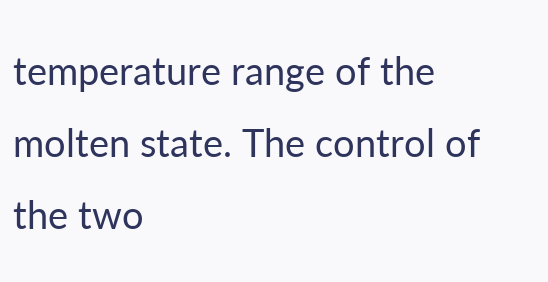temperature range of the molten state. The control of the two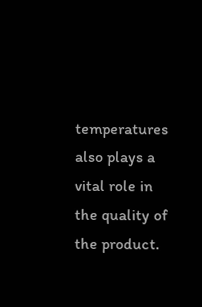temperatures also plays a vital role in the quality of the product.